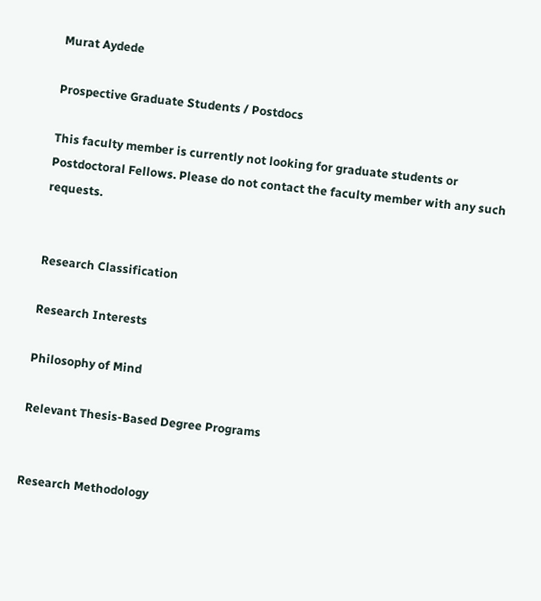Murat Aydede

Prospective Graduate Students / Postdocs

This faculty member is currently not looking for graduate students or Postdoctoral Fellows. Please do not contact the faculty member with any such requests.


Research Classification

Research Interests

Philosophy of Mind

Relevant Thesis-Based Degree Programs


Research Methodology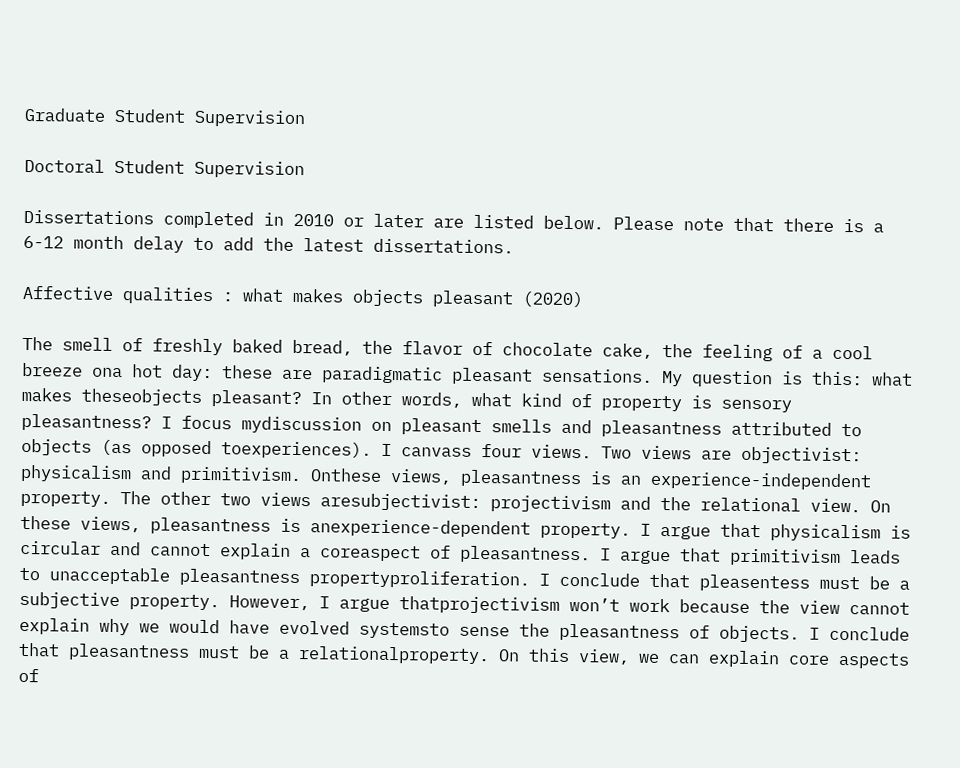Graduate Student Supervision

Doctoral Student Supervision

Dissertations completed in 2010 or later are listed below. Please note that there is a 6-12 month delay to add the latest dissertations.

Affective qualities : what makes objects pleasant (2020)

The smell of freshly baked bread, the flavor of chocolate cake, the feeling of a cool breeze ona hot day: these are paradigmatic pleasant sensations. My question is this: what makes theseobjects pleasant? In other words, what kind of property is sensory pleasantness? I focus mydiscussion on pleasant smells and pleasantness attributed to objects (as opposed toexperiences). I canvass four views. Two views are objectivist: physicalism and primitivism. Onthese views, pleasantness is an experience-independent property. The other two views aresubjectivist: projectivism and the relational view. On these views, pleasantness is anexperience-dependent property. I argue that physicalism is circular and cannot explain a coreaspect of pleasantness. I argue that primitivism leads to unacceptable pleasantness propertyproliferation. I conclude that pleasentess must be a subjective property. However, I argue thatprojectivism won’t work because the view cannot explain why we would have evolved systemsto sense the pleasantness of objects. I conclude that pleasantness must be a relationalproperty. On this view, we can explain core aspects of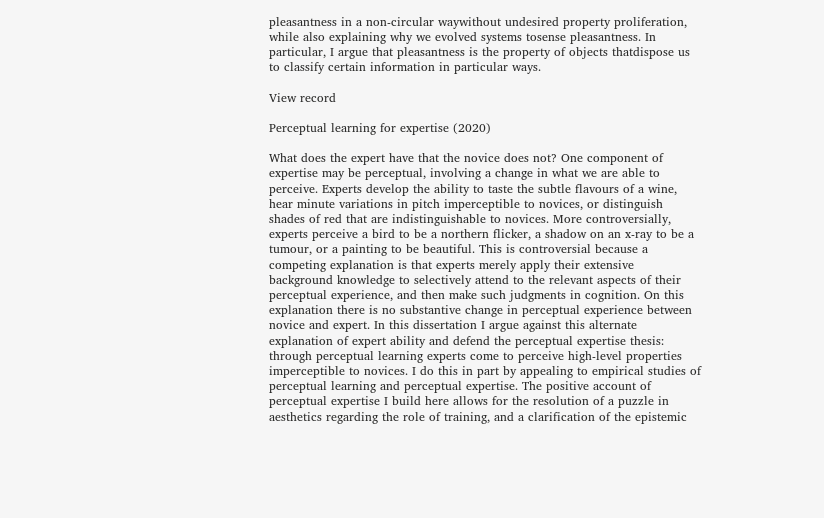pleasantness in a non-circular waywithout undesired property proliferation, while also explaining why we evolved systems tosense pleasantness. In particular, I argue that pleasantness is the property of objects thatdispose us to classify certain information in particular ways.

View record

Perceptual learning for expertise (2020)

What does the expert have that the novice does not? One component of expertise may be perceptual, involving a change in what we are able to perceive. Experts develop the ability to taste the subtle flavours of a wine, hear minute variations in pitch imperceptible to novices, or distinguish shades of red that are indistinguishable to novices. More controversially, experts perceive a bird to be a northern flicker, a shadow on an x-ray to be a tumour, or a painting to be beautiful. This is controversial because a competing explanation is that experts merely apply their extensive background knowledge to selectively attend to the relevant aspects of their perceptual experience, and then make such judgments in cognition. On this explanation there is no substantive change in perceptual experience between novice and expert. In this dissertation I argue against this alternate explanation of expert ability and defend the perceptual expertise thesis: through perceptual learning experts come to perceive high-level properties imperceptible to novices. I do this in part by appealing to empirical studies of perceptual learning and perceptual expertise. The positive account of perceptual expertise I build here allows for the resolution of a puzzle in aesthetics regarding the role of training, and a clarification of the epistemic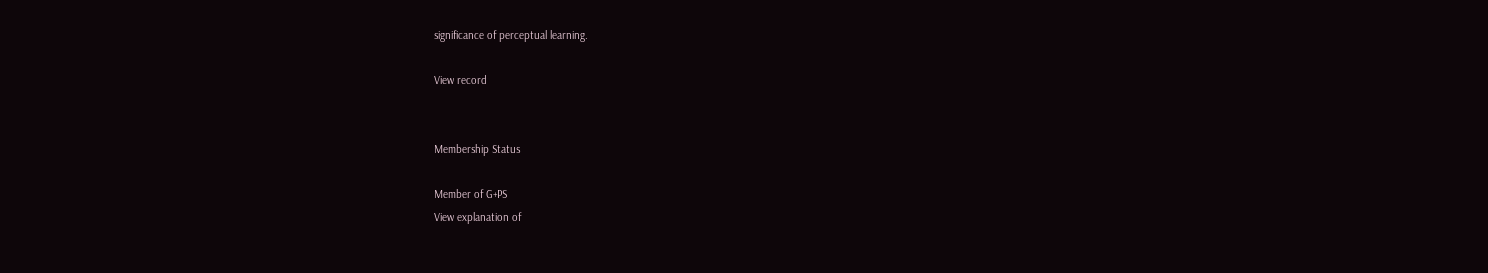significance of perceptual learning.

View record


Membership Status

Member of G+PS
View explanation of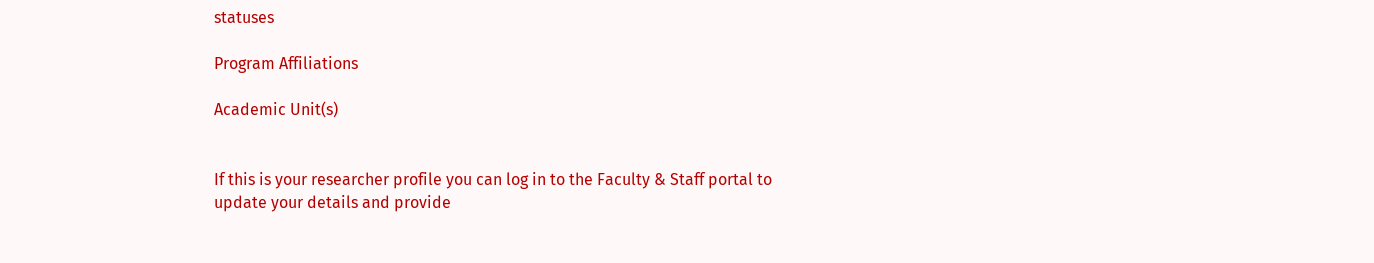statuses

Program Affiliations

Academic Unit(s)


If this is your researcher profile you can log in to the Faculty & Staff portal to update your details and provide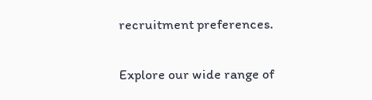recruitment preferences.


Explore our wide range of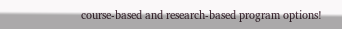course-based and research-based program options!